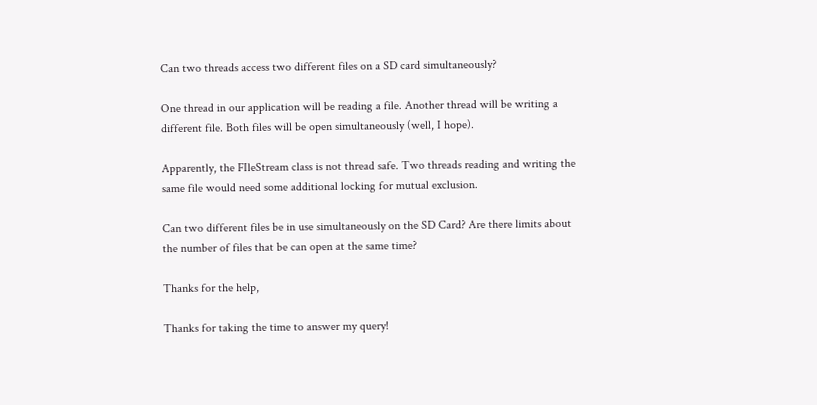Can two threads access two different files on a SD card simultaneously?

One thread in our application will be reading a file. Another thread will be writing a different file. Both files will be open simultaneously (well, I hope).

Apparently, the FIleStream class is not thread safe. Two threads reading and writing the same file would need some additional locking for mutual exclusion.

Can two different files be in use simultaneously on the SD Card? Are there limits about the number of files that be can open at the same time?

Thanks for the help,

Thanks for taking the time to answer my query!